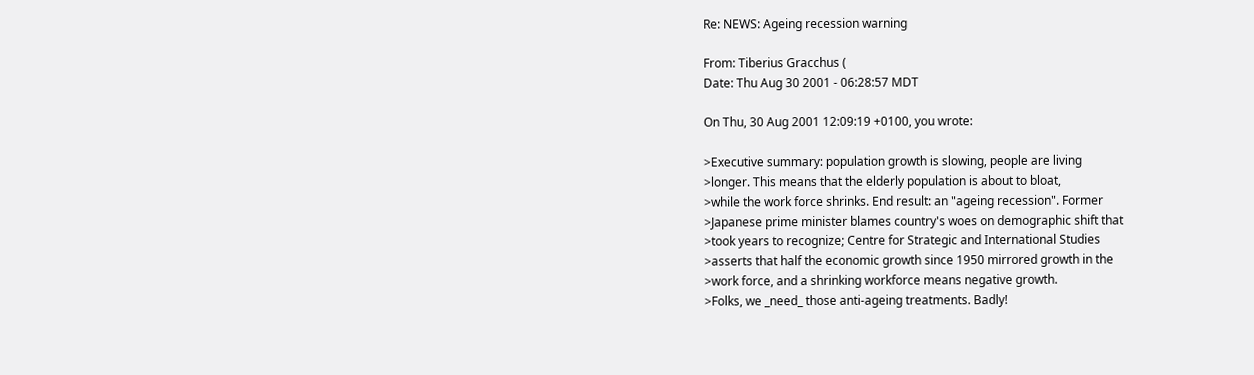Re: NEWS: Ageing recession warning

From: Tiberius Gracchus (
Date: Thu Aug 30 2001 - 06:28:57 MDT

On Thu, 30 Aug 2001 12:09:19 +0100, you wrote:

>Executive summary: population growth is slowing, people are living
>longer. This means that the elderly population is about to bloat,
>while the work force shrinks. End result: an "ageing recession". Former
>Japanese prime minister blames country's woes on demographic shift that
>took years to recognize; Centre for Strategic and International Studies
>asserts that half the economic growth since 1950 mirrored growth in the
>work force, and a shrinking workforce means negative growth.
>Folks, we _need_ those anti-ageing treatments. Badly!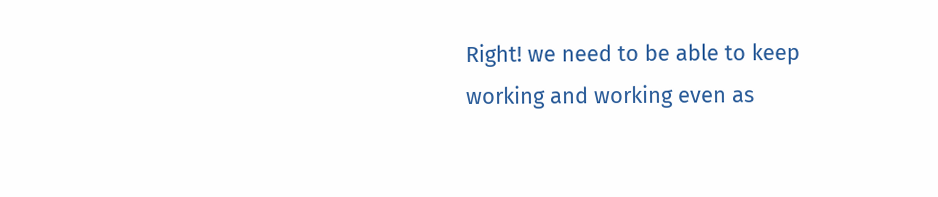Right! we need to be able to keep working and working even as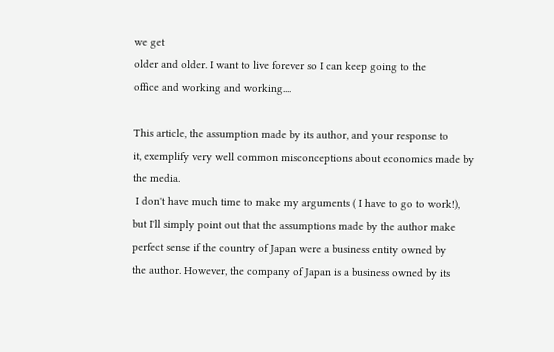we get
older and older. I want to live forever so I can keep going to the
office and working and working....

This article, the assumption made by its author, and your response to
it, exemplify very well common misconceptions about economics made by
the media.
 I don't have much time to make my arguments ( I have to go to work!),
but I'll simply point out that the assumptions made by the author make
perfect sense if the country of Japan were a business entity owned by
the author. However, the company of Japan is a business owned by its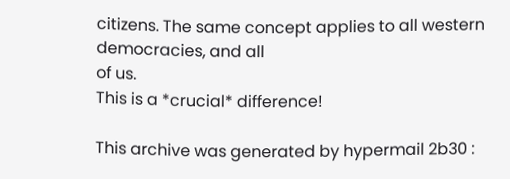citizens. The same concept applies to all western democracies, and all
of us.
This is a *crucial* difference!

This archive was generated by hypermail 2b30 :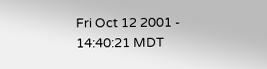Fri Oct 12 2001 - 14:40:21 MDT